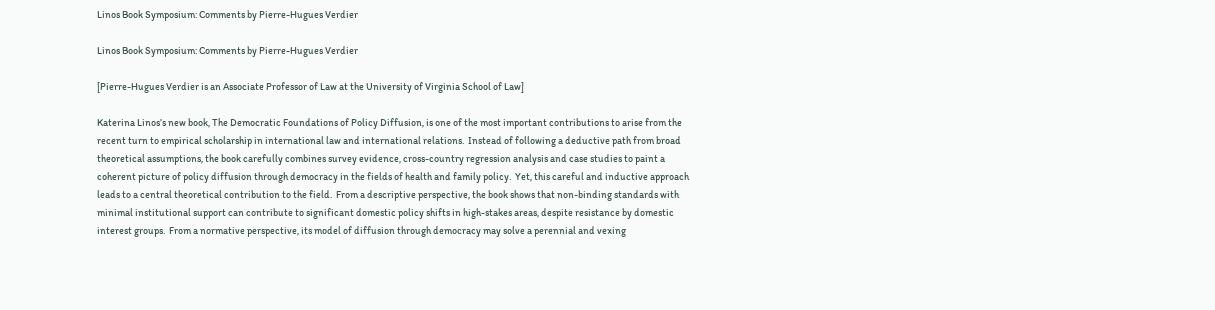Linos Book Symposium: Comments by Pierre-Hugues Verdier

Linos Book Symposium: Comments by Pierre-Hugues Verdier

[Pierre-Hugues Verdier is an Associate Professor of Law at the University of Virginia School of Law]

Katerina Linos’s new book, The Democratic Foundations of Policy Diffusion, is one of the most important contributions to arise from the recent turn to empirical scholarship in international law and international relations.  Instead of following a deductive path from broad theoretical assumptions, the book carefully combines survey evidence, cross-country regression analysis and case studies to paint a coherent picture of policy diffusion through democracy in the fields of health and family policy.  Yet, this careful and inductive approach leads to a central theoretical contribution to the field.  From a descriptive perspective, the book shows that non-binding standards with minimal institutional support can contribute to significant domestic policy shifts in high-stakes areas, despite resistance by domestic interest groups.  From a normative perspective, its model of diffusion through democracy may solve a perennial and vexing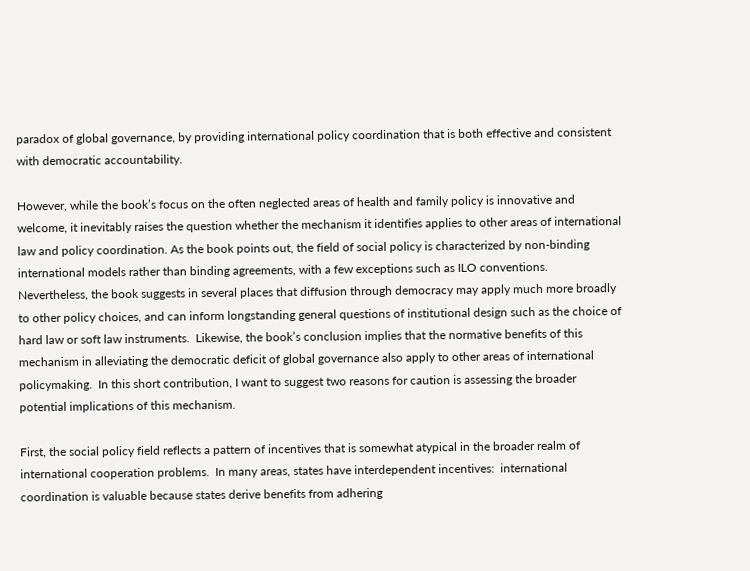paradox of global governance, by providing international policy coordination that is both effective and consistent with democratic accountability.

However, while the book’s focus on the often neglected areas of health and family policy is innovative and welcome, it inevitably raises the question whether the mechanism it identifies applies to other areas of international law and policy coordination. As the book points out, the field of social policy is characterized by non-binding international models rather than binding agreements, with a few exceptions such as ILO conventions.  Nevertheless, the book suggests in several places that diffusion through democracy may apply much more broadly to other policy choices, and can inform longstanding general questions of institutional design such as the choice of hard law or soft law instruments.  Likewise, the book’s conclusion implies that the normative benefits of this mechanism in alleviating the democratic deficit of global governance also apply to other areas of international policymaking.  In this short contribution, I want to suggest two reasons for caution is assessing the broader potential implications of this mechanism.

First, the social policy field reflects a pattern of incentives that is somewhat atypical in the broader realm of international cooperation problems.  In many areas, states have interdependent incentives:  international coordination is valuable because states derive benefits from adhering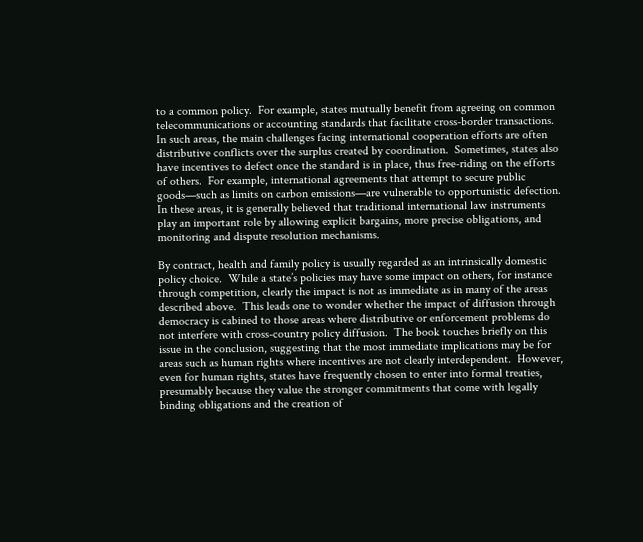to a common policy.  For example, states mutually benefit from agreeing on common telecommunications or accounting standards that facilitate cross-border transactions.  In such areas, the main challenges facing international cooperation efforts are often distributive conflicts over the surplus created by coordination.  Sometimes, states also have incentives to defect once the standard is in place, thus free-riding on the efforts of others.  For example, international agreements that attempt to secure public goods—such as limits on carbon emissions—are vulnerable to opportunistic defection.  In these areas, it is generally believed that traditional international law instruments play an important role by allowing explicit bargains, more precise obligations, and monitoring and dispute resolution mechanisms.

By contract, health and family policy is usually regarded as an intrinsically domestic policy choice.  While a state’s policies may have some impact on others, for instance through competition, clearly the impact is not as immediate as in many of the areas described above.  This leads one to wonder whether the impact of diffusion through democracy is cabined to those areas where distributive or enforcement problems do not interfere with cross-country policy diffusion.  The book touches briefly on this issue in the conclusion, suggesting that the most immediate implications may be for areas such as human rights where incentives are not clearly interdependent.  However, even for human rights, states have frequently chosen to enter into formal treaties, presumably because they value the stronger commitments that come with legally binding obligations and the creation of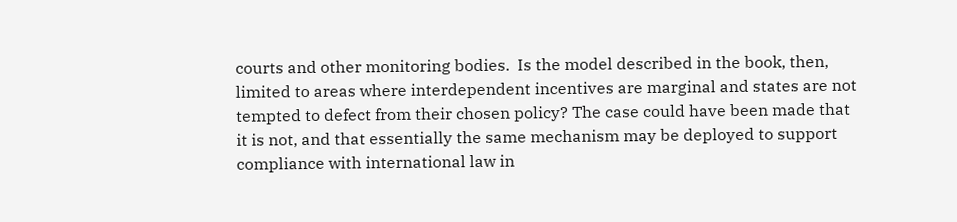courts and other monitoring bodies.  Is the model described in the book, then, limited to areas where interdependent incentives are marginal and states are not tempted to defect from their chosen policy? The case could have been made that it is not, and that essentially the same mechanism may be deployed to support compliance with international law in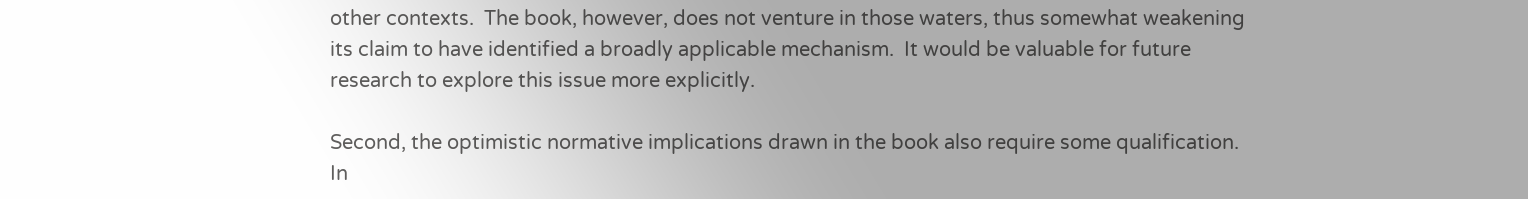other contexts.  The book, however, does not venture in those waters, thus somewhat weakening its claim to have identified a broadly applicable mechanism.  It would be valuable for future research to explore this issue more explicitly.

Second, the optimistic normative implications drawn in the book also require some qualification.  In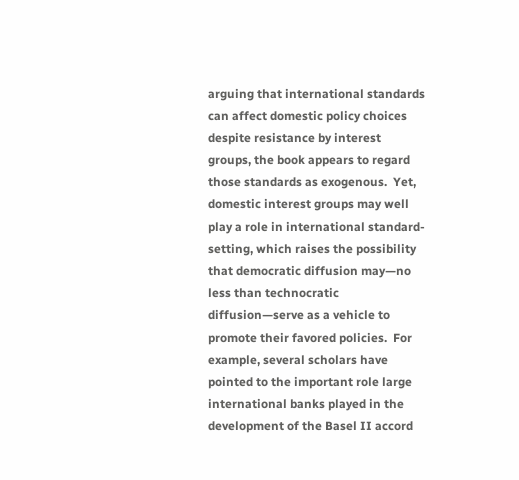arguing that international standards can affect domestic policy choices despite resistance by interest groups, the book appears to regard those standards as exogenous.  Yet, domestic interest groups may well play a role in international standard-setting, which raises the possibility that democratic diffusion may—no less than technocratic diffusion—serve as a vehicle to promote their favored policies.  For example, several scholars have pointed to the important role large international banks played in the development of the Basel II accord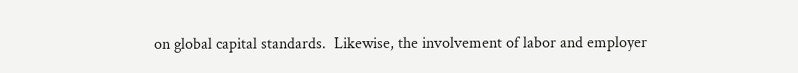on global capital standards.  Likewise, the involvement of labor and employer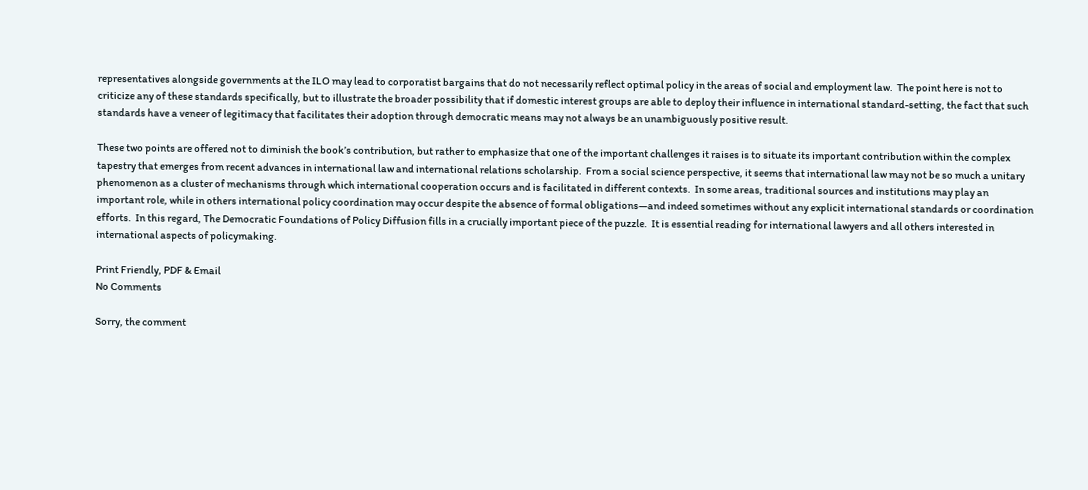representatives alongside governments at the ILO may lead to corporatist bargains that do not necessarily reflect optimal policy in the areas of social and employment law.  The point here is not to criticize any of these standards specifically, but to illustrate the broader possibility that if domestic interest groups are able to deploy their influence in international standard-setting, the fact that such standards have a veneer of legitimacy that facilitates their adoption through democratic means may not always be an unambiguously positive result.

These two points are offered not to diminish the book’s contribution, but rather to emphasize that one of the important challenges it raises is to situate its important contribution within the complex tapestry that emerges from recent advances in international law and international relations scholarship.  From a social science perspective, it seems that international law may not be so much a unitary phenomenon as a cluster of mechanisms through which international cooperation occurs and is facilitated in different contexts.  In some areas, traditional sources and institutions may play an important role, while in others international policy coordination may occur despite the absence of formal obligations—and indeed sometimes without any explicit international standards or coordination efforts.  In this regard, The Democratic Foundations of Policy Diffusion fills in a crucially important piece of the puzzle.  It is essential reading for international lawyers and all others interested in international aspects of policymaking.

Print Friendly, PDF & Email
No Comments

Sorry, the comment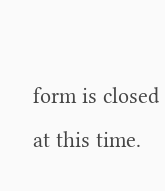form is closed at this time.